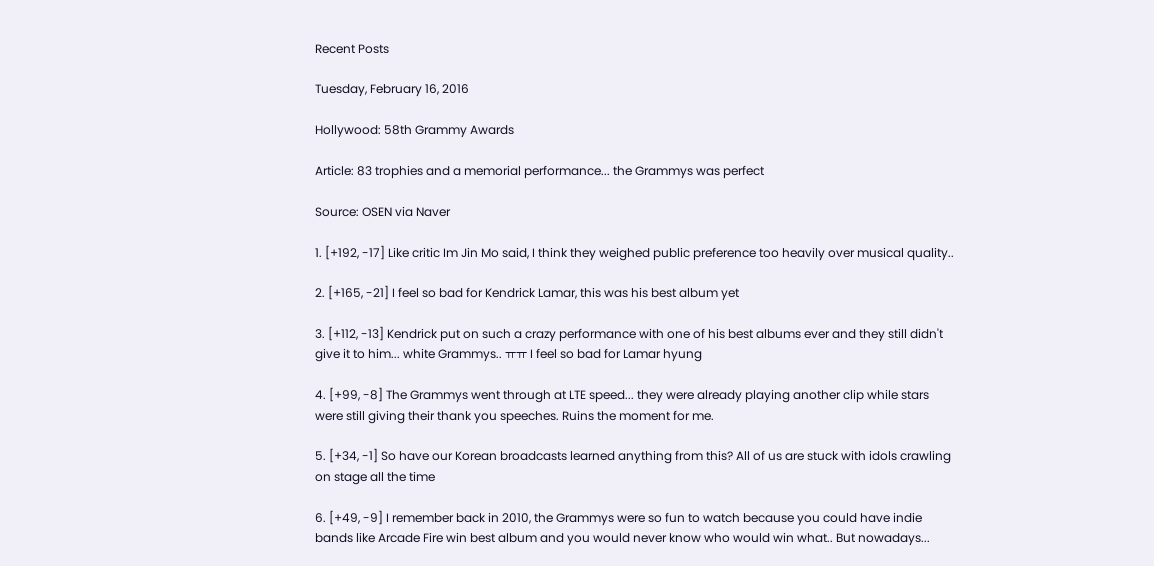Recent Posts

Tuesday, February 16, 2016

Hollywood: 58th Grammy Awards

Article: 83 trophies and a memorial performance... the Grammys was perfect

Source: OSEN via Naver

1. [+192, -17] Like critic Im Jin Mo said, I think they weighed public preference too heavily over musical quality..

2. [+165, -21] I feel so bad for Kendrick Lamar, this was his best album yet

3. [+112, -13] Kendrick put on such a crazy performance with one of his best albums ever and they still didn't give it to him... white Grammys.. ㅠㅠ I feel so bad for Lamar hyung

4. [+99, -8] The Grammys went through at LTE speed... they were already playing another clip while stars were still giving their thank you speeches. Ruins the moment for me.

5. [+34, -1] So have our Korean broadcasts learned anything from this? All of us are stuck with idols crawling on stage all the time

6. [+49, -9] I remember back in 2010, the Grammys were so fun to watch because you could have indie bands like Arcade Fire win best album and you would never know who would win what.. But nowadays...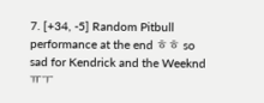7. [+34, -5] Random Pitbull performance at the end ㅎㅎ so sad for Kendrick and the Weeknd ㅠㅜ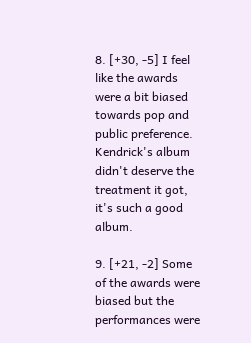8. [+30, -5] I feel like the awards were a bit biased towards pop and public preference. Kendrick's album didn't deserve the treatment it got, it's such a good album.

9. [+21, -2] Some of the awards were biased but the performances were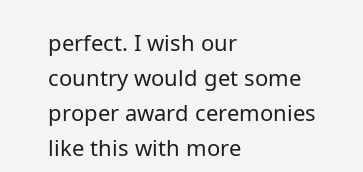perfect. I wish our country would get some proper award ceremonies like this with more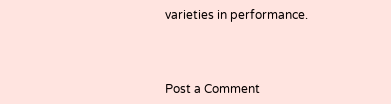varieties in performance.



Post a Comment